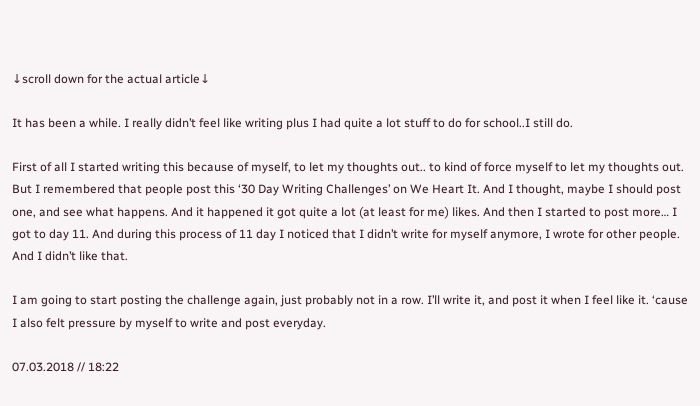↓scroll down for the actual article↓

It has been a while. I really didn’t feel like writing plus I had quite a lot stuff to do for school..I still do.

First of all I started writing this because of myself, to let my thoughts out.. to kind of force myself to let my thoughts out. But I remembered that people post this ‘30 Day Writing Challenges’ on We Heart It. And I thought, maybe I should post one, and see what happens. And it happened it got quite a lot (at least for me) likes. And then I started to post more… I got to day 11. And during this process of 11 day I noticed that I didn’t write for myself anymore, I wrote for other people. And I didn’t like that.

I am going to start posting the challenge again, just probably not in a row. I’ll write it, and post it when I feel like it. ‘cause I also felt pressure by myself to write and post everyday.

07.03.2018 // 18:22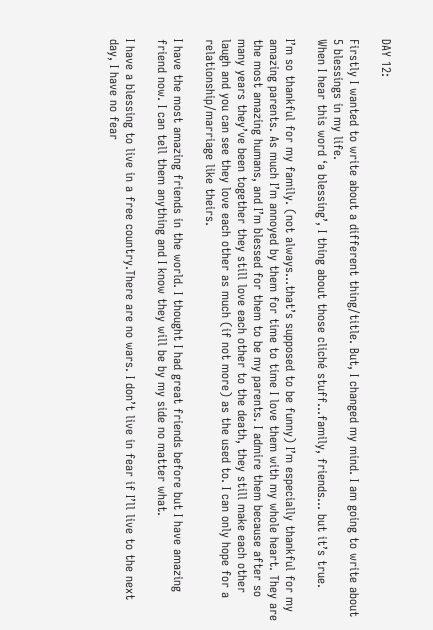DAY 12:

Firstly I wanted to write about a different thing/title. But, I changed my mind. I am going to write about 5 blessings in my life.
When I hear this word ‘a blessing’, I thing about those cliché stuff…family, friends... but it’s true.

I’m so thankful for my family. (not always…that’s supposed to be funny) I’m especially thankful for my amazing parents. As much I’m annoyed by them for time to time I love them with my whole heart. They are the most amazing humans, and I’m blessed for them to be my parents. I admire them because after so many years they’ve been together they still love each other to the death, they still make each other laugh and you can see they love each other as much (if not more) as the used to. I can only hope for a relationship/marriage like theirs.

I have the most amazing friends in the world. I thought I had great friends before but I have amazing friend now. I can tell them anything and I know they will be by my side no matter what.

I have a blessing to live in a free country.There are no wars. I don’t live in fear if I’ll live to the next day, I have no fear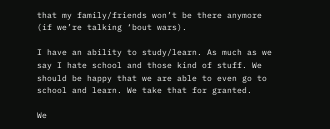that my family/friends won’t be there anymore (if we’re talking ‘bout wars).

I have an ability to study/learn. As much as we say I hate school and those kind of stuff. We should be happy that we are able to even go to school and learn. We take that for granted.

We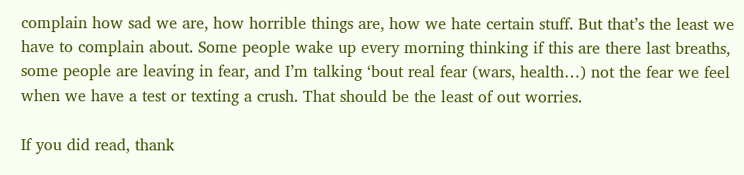complain how sad we are, how horrible things are, how we hate certain stuff. But that’s the least we have to complain about. Some people wake up every morning thinking if this are there last breaths, some people are leaving in fear, and I’m talking ‘bout real fear (wars, health…) not the fear we feel when we have a test or texting a crush. That should be the least of out worries.

If you did read, thank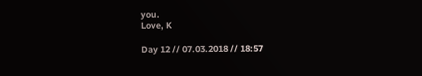you.
Love, K

Day 12 // 07.03.2018 // 18:57